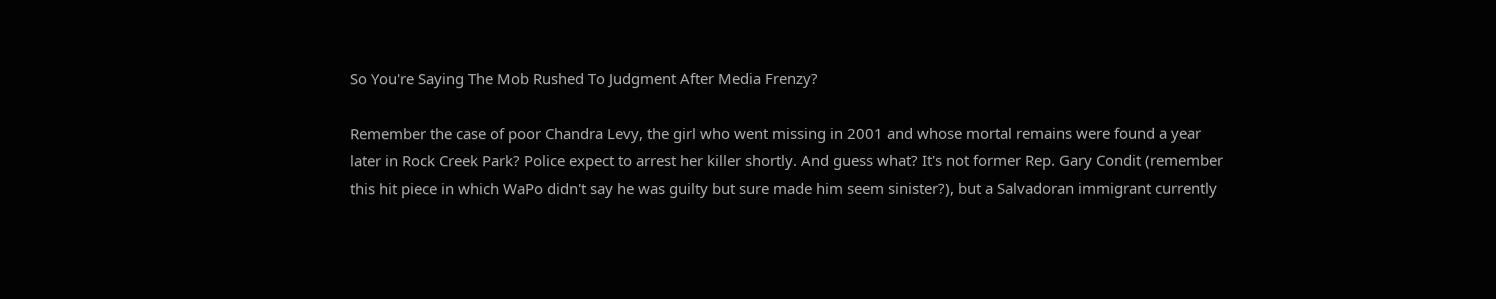So You're Saying The Mob Rushed To Judgment After Media Frenzy?

Remember the case of poor Chandra Levy, the girl who went missing in 2001 and whose mortal remains were found a year later in Rock Creek Park? Police expect to arrest her killer shortly. And guess what? It's not former Rep. Gary Condit (remember this hit piece in which WaPo didn't say he was guilty but sure made him seem sinister?), but a Salvadoran immigrant currently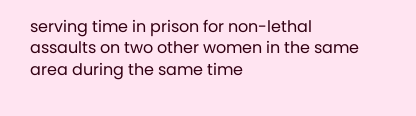serving time in prison for non-lethal assaults on two other women in the same area during the same time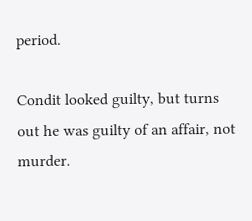period.

Condit looked guilty, but turns out he was guilty of an affair, not murder.